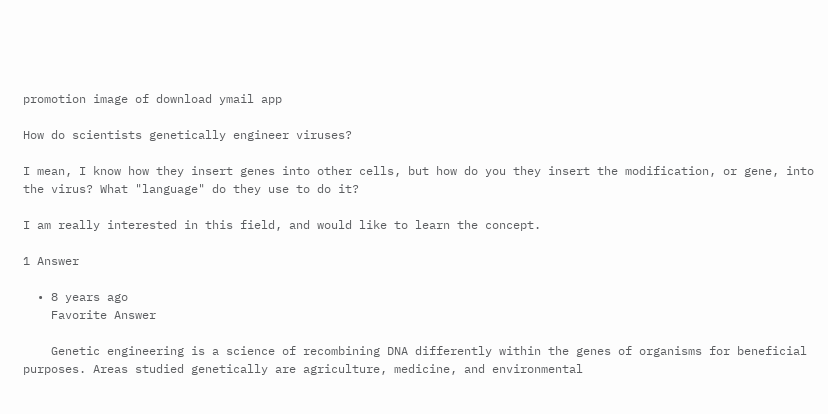promotion image of download ymail app

How do scientists genetically engineer viruses?

I mean, I know how they insert genes into other cells, but how do you they insert the modification, or gene, into the virus? What "language" do they use to do it?

I am really interested in this field, and would like to learn the concept.

1 Answer

  • 8 years ago
    Favorite Answer

    Genetic engineering is a science of recombining DNA differently within the genes of organisms for beneficial purposes. Areas studied genetically are agriculture, medicine, and environmental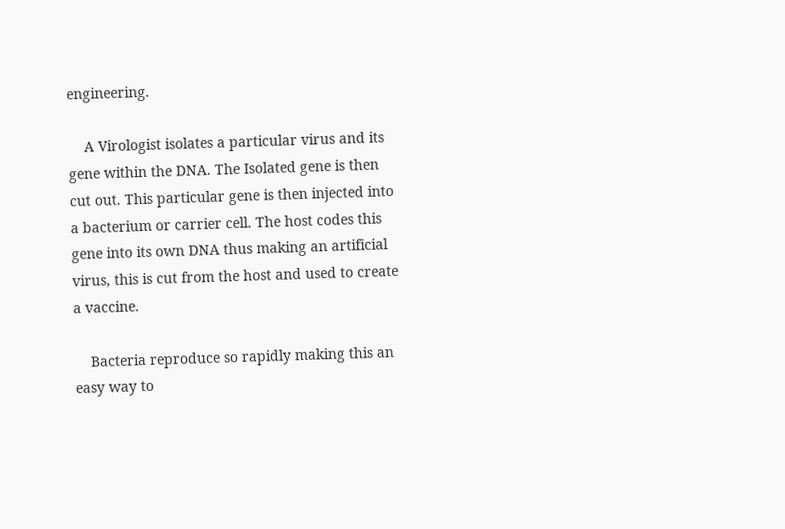engineering.

    A Virologist isolates a particular virus and its gene within the DNA. The Isolated gene is then cut out. This particular gene is then injected into a bacterium or carrier cell. The host codes this gene into its own DNA thus making an artificial virus, this is cut from the host and used to create a vaccine.

    Bacteria reproduce so rapidly making this an easy way to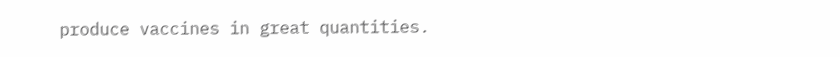produce vaccines in great quantities.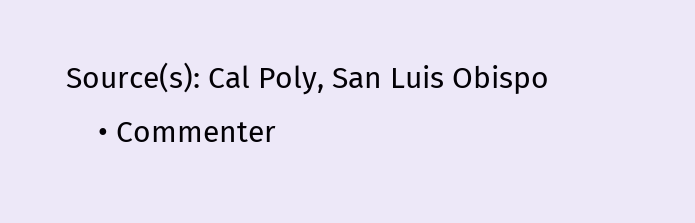Source(s): Cal Poly, San Luis Obispo
    • Commenter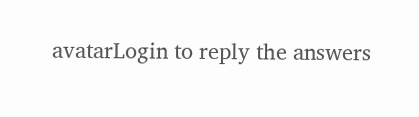avatarLogin to reply the answers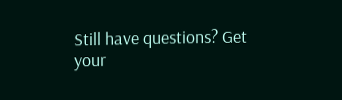Still have questions? Get your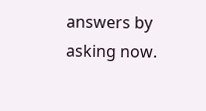answers by asking now.